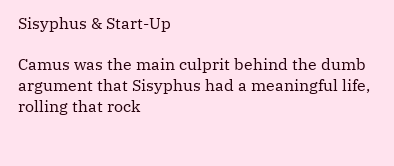Sisyphus & Start-Up

Camus was the main culprit behind the dumb argument that Sisyphus had a meaningful life, rolling that rock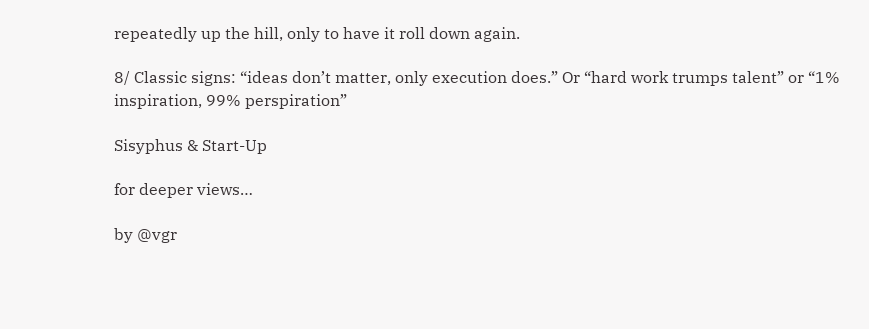repeatedly up the hill, only to have it roll down again.

8/ Classic signs: “ideas don’t matter, only execution does.” Or “hard work trumps talent” or “1% inspiration, 99% perspiration”

Sisyphus & Start-Up

for deeper views…

by @vgr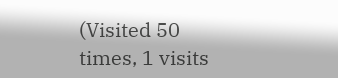(Visited 50 times, 1 visits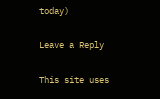today)

Leave a Reply

This site uses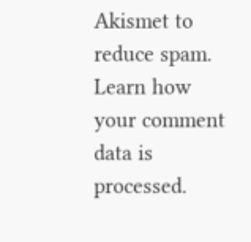Akismet to reduce spam. Learn how your comment data is processed.